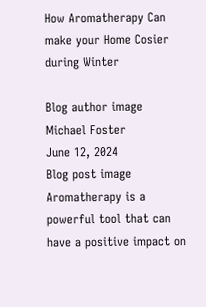How Aromatherapy Can make your Home Cosier during Winter

Blog author image
Michael Foster
June 12, 2024
Blog post image
Aromatherapy is a powerful tool that can have a positive impact on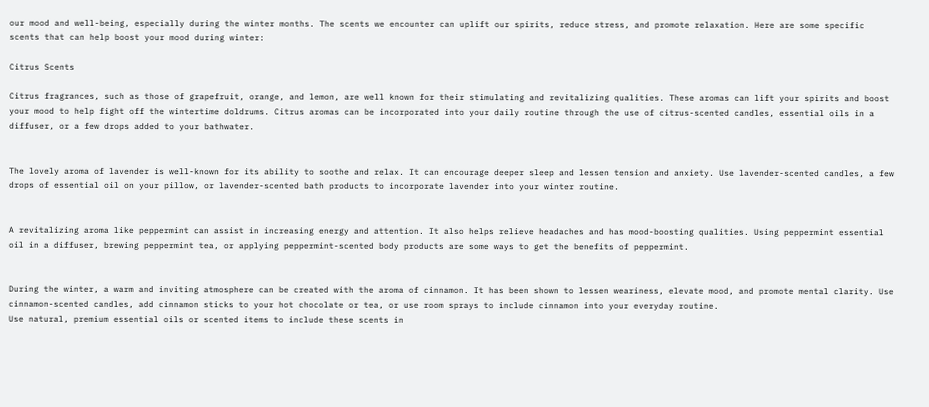our mood and well-being, especially during the winter months. The scents we encounter can uplift our spirits, reduce stress, and promote relaxation. Here are some specific scents that can help boost your mood during winter:

Citrus Scents

Citrus fragrances, such as those of grapefruit, orange, and lemon, are well known for their stimulating and revitalizing qualities. These aromas can lift your spirits and boost your mood to help fight off the wintertime doldrums. Citrus aromas can be incorporated into your daily routine through the use of citrus-scented candles, essential oils in a diffuser, or a few drops added to your bathwater.


The lovely aroma of lavender is well-known for its ability to soothe and relax. It can encourage deeper sleep and lessen tension and anxiety. Use lavender-scented candles, a few drops of essential oil on your pillow, or lavender-scented bath products to incorporate lavender into your winter routine.


A revitalizing aroma like peppermint can assist in increasing energy and attention. It also helps relieve headaches and has mood-boosting qualities. Using peppermint essential oil in a diffuser, brewing peppermint tea, or applying peppermint-scented body products are some ways to get the benefits of peppermint.


During the winter, a warm and inviting atmosphere can be created with the aroma of cinnamon. It has been shown to lessen weariness, elevate mood, and promote mental clarity. Use cinnamon-scented candles, add cinnamon sticks to your hot chocolate or tea, or use room sprays to include cinnamon into your everyday routine.
Use natural, premium essential oils or scented items to include these scents in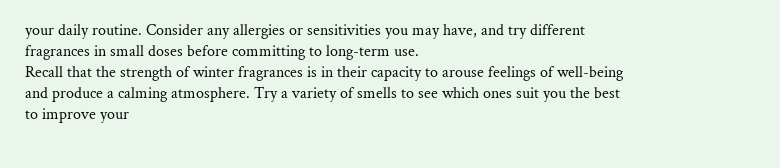your daily routine. Consider any allergies or sensitivities you may have, and try different fragrances in small doses before committing to long-term use.
Recall that the strength of winter fragrances is in their capacity to arouse feelings of well-being and produce a calming atmosphere. Try a variety of smells to see which ones suit you the best to improve your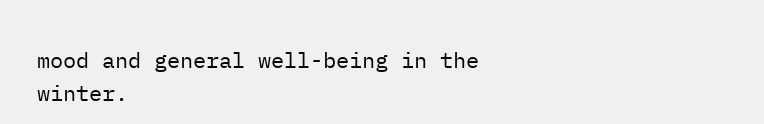mood and general well-being in the winter.